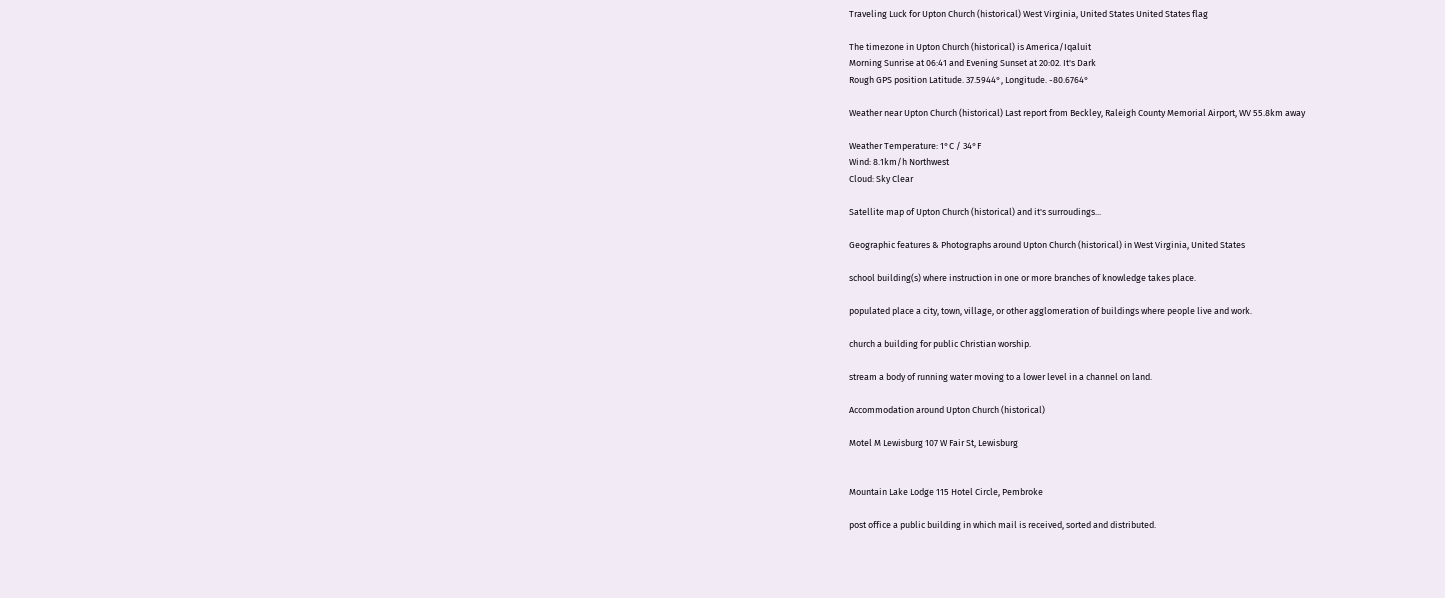Traveling Luck for Upton Church (historical) West Virginia, United States United States flag

The timezone in Upton Church (historical) is America/Iqaluit
Morning Sunrise at 06:41 and Evening Sunset at 20:02. It's Dark
Rough GPS position Latitude. 37.5944°, Longitude. -80.6764°

Weather near Upton Church (historical) Last report from Beckley, Raleigh County Memorial Airport, WV 55.8km away

Weather Temperature: 1°C / 34°F
Wind: 8.1km/h Northwest
Cloud: Sky Clear

Satellite map of Upton Church (historical) and it's surroudings...

Geographic features & Photographs around Upton Church (historical) in West Virginia, United States

school building(s) where instruction in one or more branches of knowledge takes place.

populated place a city, town, village, or other agglomeration of buildings where people live and work.

church a building for public Christian worship.

stream a body of running water moving to a lower level in a channel on land.

Accommodation around Upton Church (historical)

Motel M Lewisburg 107 W Fair St, Lewisburg


Mountain Lake Lodge 115 Hotel Circle, Pembroke

post office a public building in which mail is received, sorted and distributed.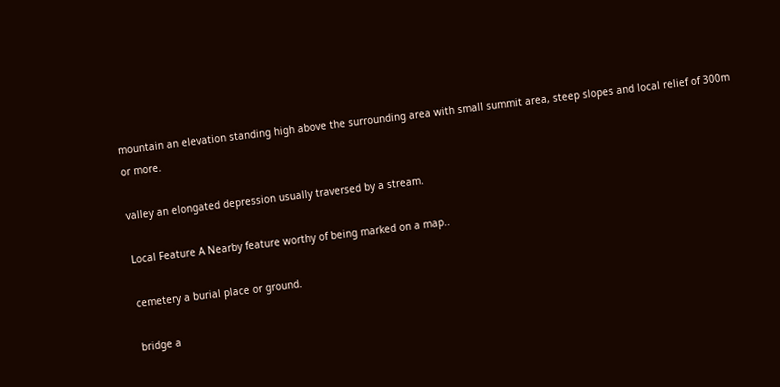mountain an elevation standing high above the surrounding area with small summit area, steep slopes and local relief of 300m or more.

valley an elongated depression usually traversed by a stream.

Local Feature A Nearby feature worthy of being marked on a map..

cemetery a burial place or ground.

bridge a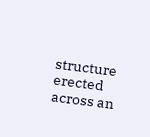structure erected across an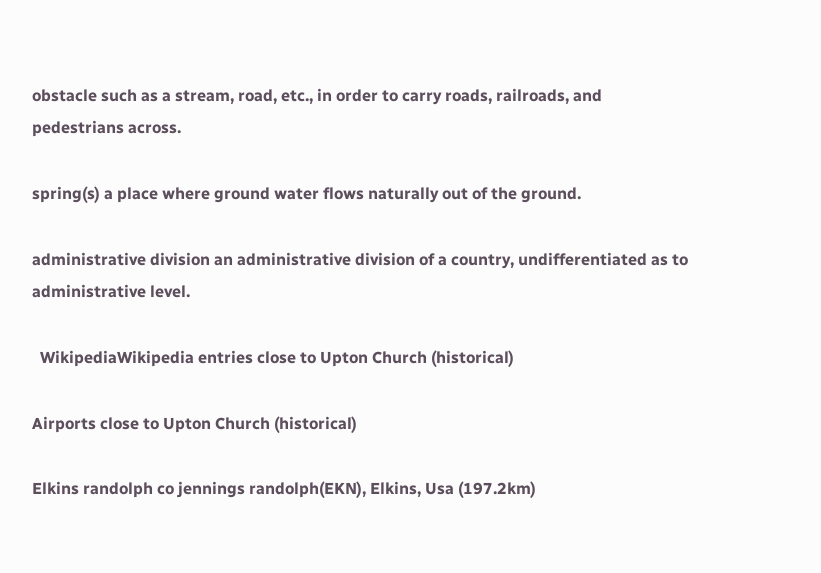obstacle such as a stream, road, etc., in order to carry roads, railroads, and pedestrians across.

spring(s) a place where ground water flows naturally out of the ground.

administrative division an administrative division of a country, undifferentiated as to administrative level.

  WikipediaWikipedia entries close to Upton Church (historical)

Airports close to Upton Church (historical)

Elkins randolph co jennings randolph(EKN), Elkins, Usa (197.2km)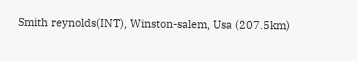Smith reynolds(INT), Winston-salem, Usa (207.5km)